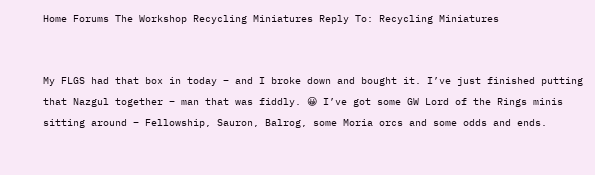Home Forums The Workshop Recycling Miniatures Reply To: Recycling Miniatures


My FLGS had that box in today – and I broke down and bought it. I’ve just finished putting that Nazgul together – man that was fiddly. 😀 I’ve got some GW Lord of the Rings minis sitting around – Fellowship, Sauron, Balrog, some Moria orcs and some odds and ends.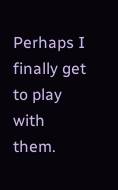Perhaps I finally get to play with them.